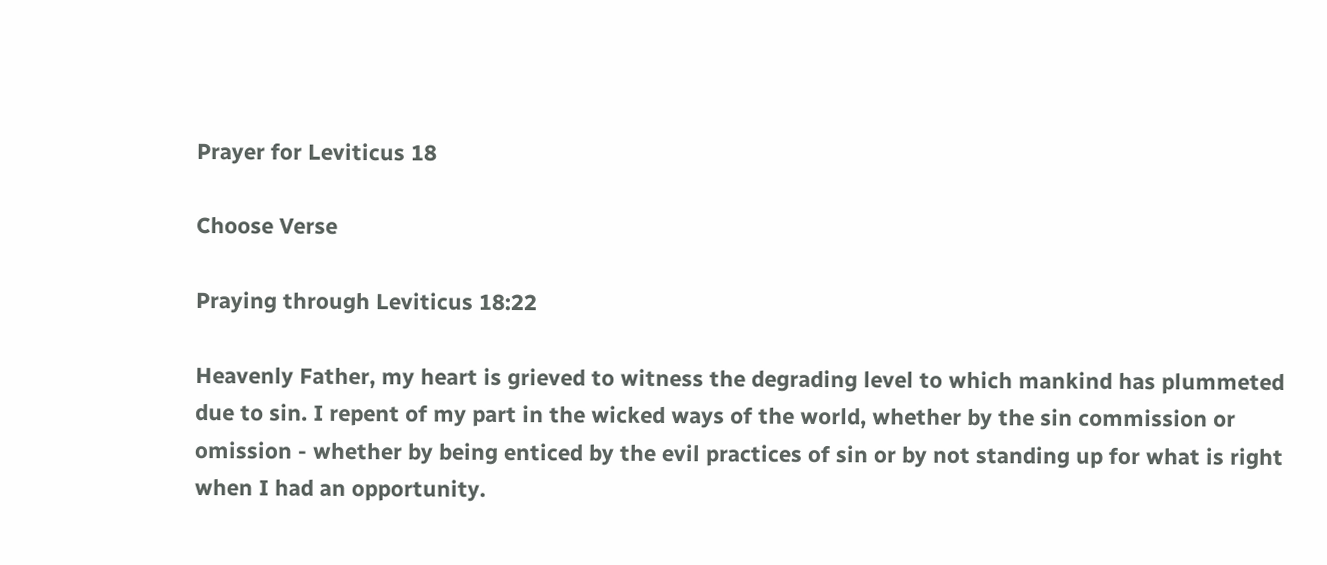Prayer for Leviticus 18

Choose Verse

Praying through Leviticus 18:22

Heavenly Father, my heart is grieved to witness the degrading level to which mankind has plummeted due to sin. I repent of my part in the wicked ways of the world, whether by the sin commission or omission - whether by being enticed by the evil practices of sin or by not standing up for what is right when I had an opportunity.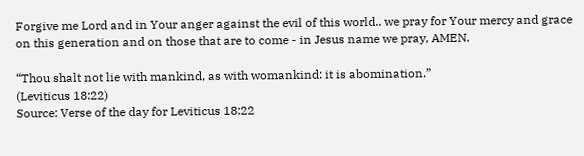Forgive me Lord and in Your anger against the evil of this world.. we pray for Your mercy and grace on this generation and on those that are to come - in Jesus name we pray, AMEN.

“Thou shalt not lie with mankind, as with womankind: it is abomination.”
(Leviticus 18:22)
Source: Verse of the day for Leviticus 18:22